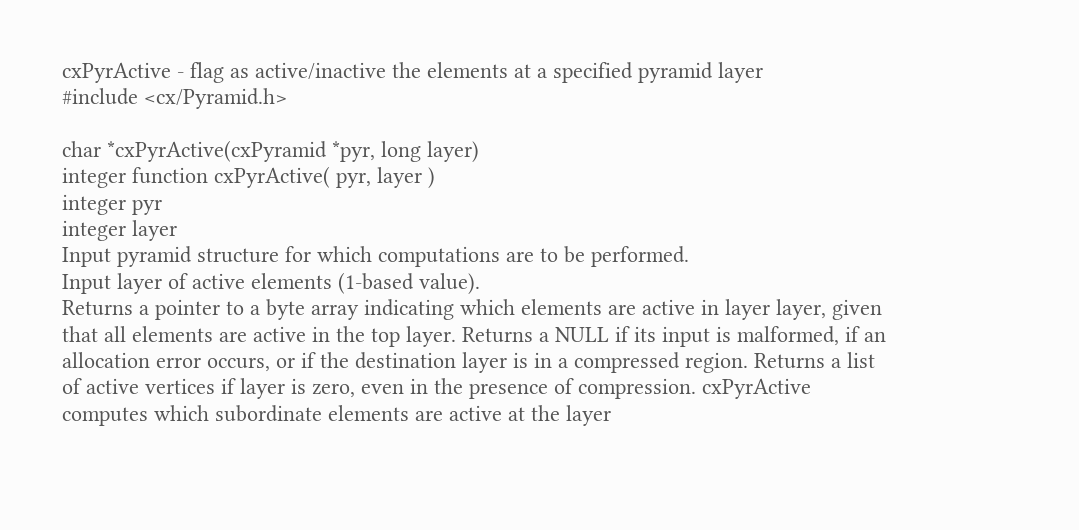cxPyrActive - flag as active/inactive the elements at a specified pyramid layer
#include <cx/Pyramid.h>

char *cxPyrActive(cxPyramid *pyr, long layer)
integer function cxPyrActive( pyr, layer )
integer pyr
integer layer
Input pyramid structure for which computations are to be performed.
Input layer of active elements (1-based value).
Returns a pointer to a byte array indicating which elements are active in layer layer, given that all elements are active in the top layer. Returns a NULL if its input is malformed, if an allocation error occurs, or if the destination layer is in a compressed region. Returns a list of active vertices if layer is zero, even in the presence of compression. cxPyrActive computes which subordinate elements are active at the layer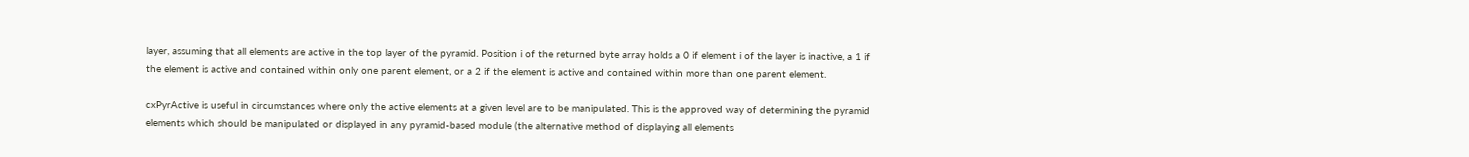layer, assuming that all elements are active in the top layer of the pyramid. Position i of the returned byte array holds a 0 if element i of the layer is inactive, a 1 if the element is active and contained within only one parent element, or a 2 if the element is active and contained within more than one parent element.

cxPyrActive is useful in circumstances where only the active elements at a given level are to be manipulated. This is the approved way of determining the pyramid elements which should be manipulated or displayed in any pyramid-based module (the alternative method of displaying all elements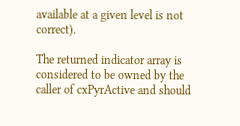available at a given level is not correct).

The returned indicator array is considered to be owned by the caller of cxPyrActive and should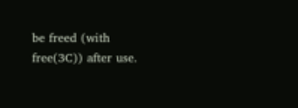be freed (with free(3C)) after use.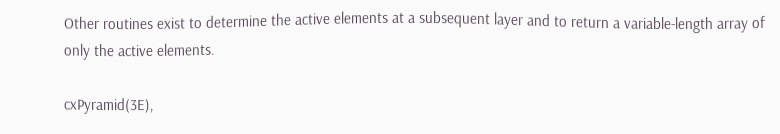Other routines exist to determine the active elements at a subsequent layer and to return a variable-length array of only the active elements.

cxPyramid(3E),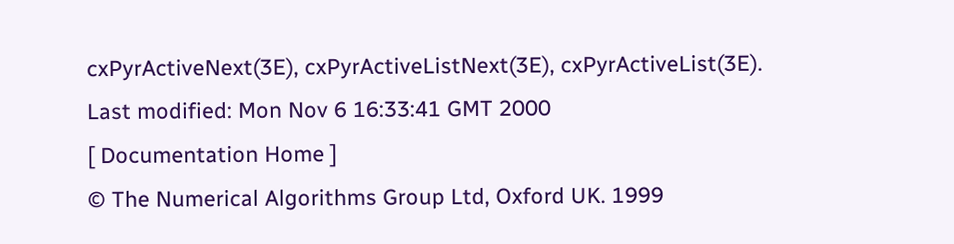cxPyrActiveNext(3E), cxPyrActiveListNext(3E), cxPyrActiveList(3E).
Last modified: Mon Nov 6 16:33:41 GMT 2000
[ Documentation Home ]
© The Numerical Algorithms Group Ltd, Oxford UK. 1999